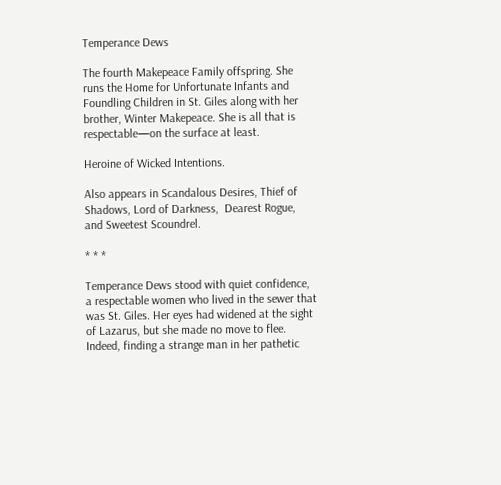Temperance Dews

The fourth Makepeace Family offspring. She runs the Home for Unfortunate Infants and Foundling Children in St. Giles along with her brother, Winter Makepeace. She is all that is respectable—on the surface at least.

Heroine of Wicked Intentions.

Also appears in Scandalous Desires, Thief of Shadows, Lord of Darkness,  Dearest Rogue, and Sweetest Scoundrel.

* * *

Temperance Dews stood with quiet confidence, a respectable women who lived in the sewer that was St. Giles. Her eyes had widened at the sight of Lazarus, but she made no move to flee. Indeed, finding a strange man in her pathetic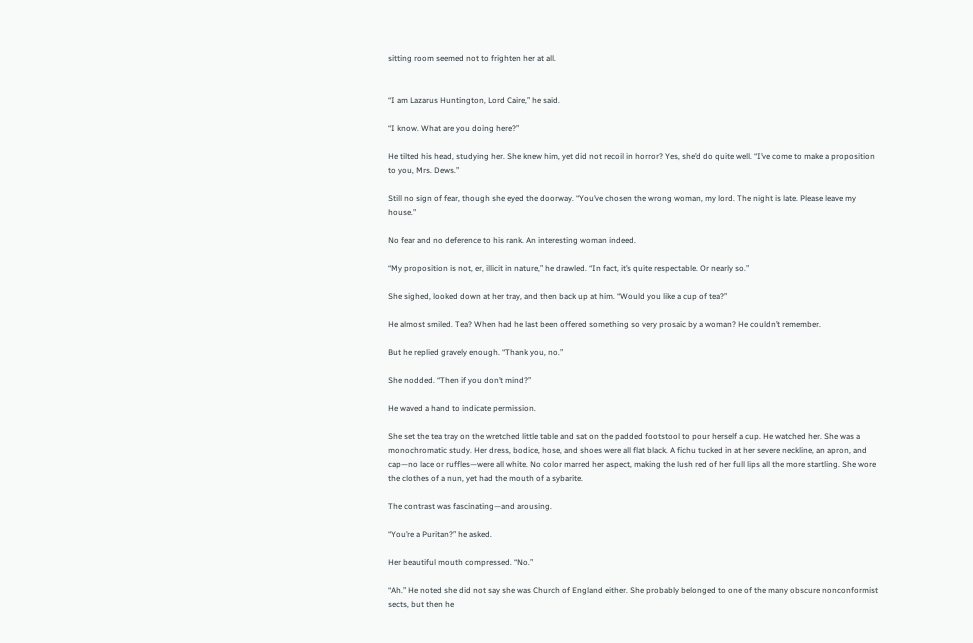sitting room seemed not to frighten her at all.


“I am Lazarus Huntington, Lord Caire,” he said.

“I know. What are you doing here?”

He tilted his head, studying her. She knew him, yet did not recoil in horror? Yes, she’d do quite well. “I’ve come to make a proposition to you, Mrs. Dews.”

Still no sign of fear, though she eyed the doorway. “You’ve chosen the wrong woman, my lord. The night is late. Please leave my house.”

No fear and no deference to his rank. An interesting woman indeed.

“My proposition is not, er, illicit in nature,” he drawled. “In fact, it’s quite respectable. Or nearly so.”

She sighed, looked down at her tray, and then back up at him. “Would you like a cup of tea?”

He almost smiled. Tea? When had he last been offered something so very prosaic by a woman? He couldn’t remember.

But he replied gravely enough. “Thank you, no.”

She nodded. “Then if you don’t mind?”

He waved a hand to indicate permission.

She set the tea tray on the wretched little table and sat on the padded footstool to pour herself a cup. He watched her. She was a monochromatic study. Her dress, bodice, hose, and shoes were all flat black. A fichu tucked in at her severe neckline, an apron, and cap—no lace or ruffles—were all white. No color marred her aspect, making the lush red of her full lips all the more startling. She wore the clothes of a nun, yet had the mouth of a sybarite.

The contrast was fascinating—and arousing.

“You’re a Puritan?” he asked.

Her beautiful mouth compressed. “No.”

“Ah.” He noted she did not say she was Church of England either. She probably belonged to one of the many obscure nonconformist sects, but then he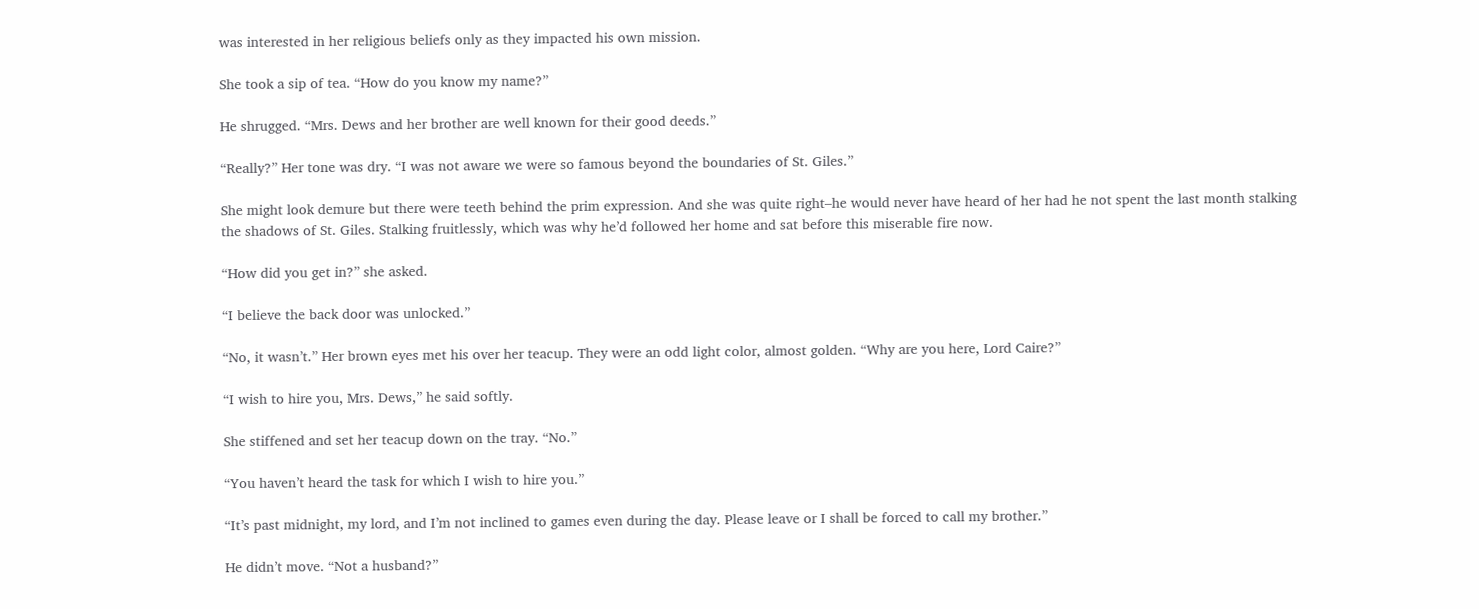was interested in her religious beliefs only as they impacted his own mission.

She took a sip of tea. “How do you know my name?”

He shrugged. “Mrs. Dews and her brother are well known for their good deeds.”

“Really?” Her tone was dry. “I was not aware we were so famous beyond the boundaries of St. Giles.”

She might look demure but there were teeth behind the prim expression. And she was quite right–he would never have heard of her had he not spent the last month stalking the shadows of St. Giles. Stalking fruitlessly, which was why he’d followed her home and sat before this miserable fire now.

“How did you get in?” she asked.

“I believe the back door was unlocked.”

“No, it wasn’t.” Her brown eyes met his over her teacup. They were an odd light color, almost golden. “Why are you here, Lord Caire?”

“I wish to hire you, Mrs. Dews,” he said softly.

She stiffened and set her teacup down on the tray. “No.”

“You haven’t heard the task for which I wish to hire you.”

“It’s past midnight, my lord, and I’m not inclined to games even during the day. Please leave or I shall be forced to call my brother.”

He didn’t move. “Not a husband?”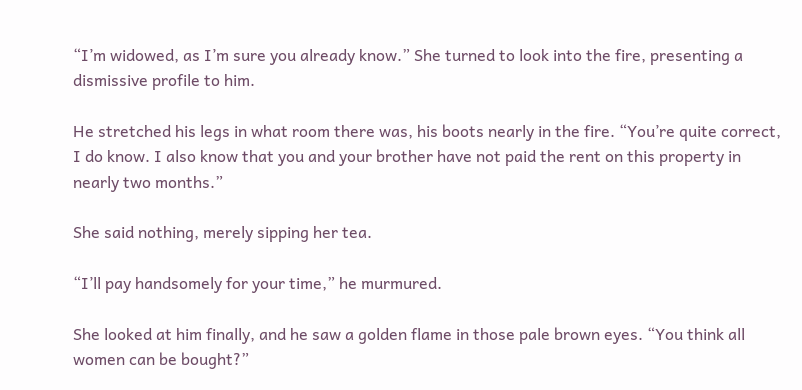“I’m widowed, as I’m sure you already know.” She turned to look into the fire, presenting a dismissive profile to him.

He stretched his legs in what room there was, his boots nearly in the fire. “You’re quite correct, I do know. I also know that you and your brother have not paid the rent on this property in nearly two months.”

She said nothing, merely sipping her tea.

“I’ll pay handsomely for your time,” he murmured.

She looked at him finally, and he saw a golden flame in those pale brown eyes. “You think all women can be bought?”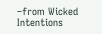–from Wicked Intentions